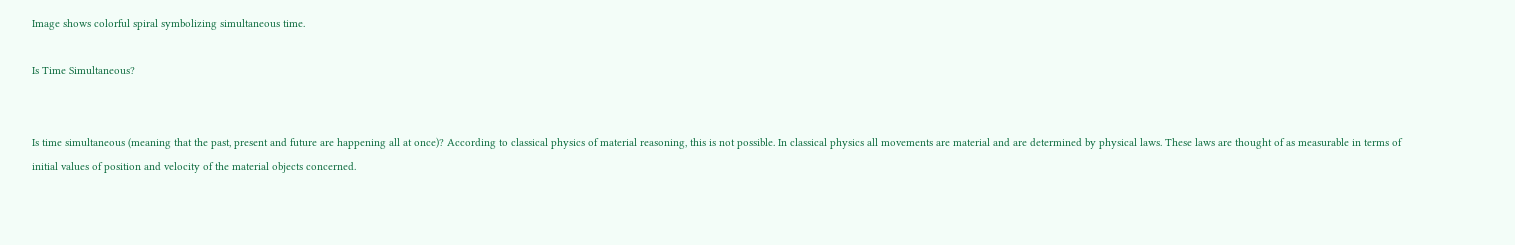Image shows colorful spiral symbolizing simultaneous time.

Is Time Simultaneous?


Is time simultaneous (meaning that the past, present and future are happening all at once)? According to classical physics of material reasoning, this is not possible. In classical physics all movements are material and are determined by physical laws. These laws are thought of as measurable in terms of initial values of position and velocity of the material objects concerned.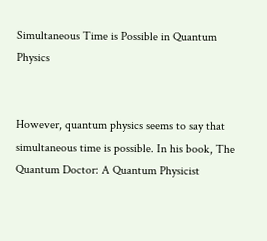Simultaneous Time is Possible in Quantum Physics


However, quantum physics seems to say that simultaneous time is possible. In his book, The Quantum Doctor: A Quantum Physicist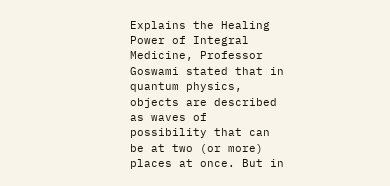Explains the Healing Power of Integral Medicine, Professor Goswami stated that in quantum physics, objects are described as waves of possibility that can be at two (or more) places at once. But in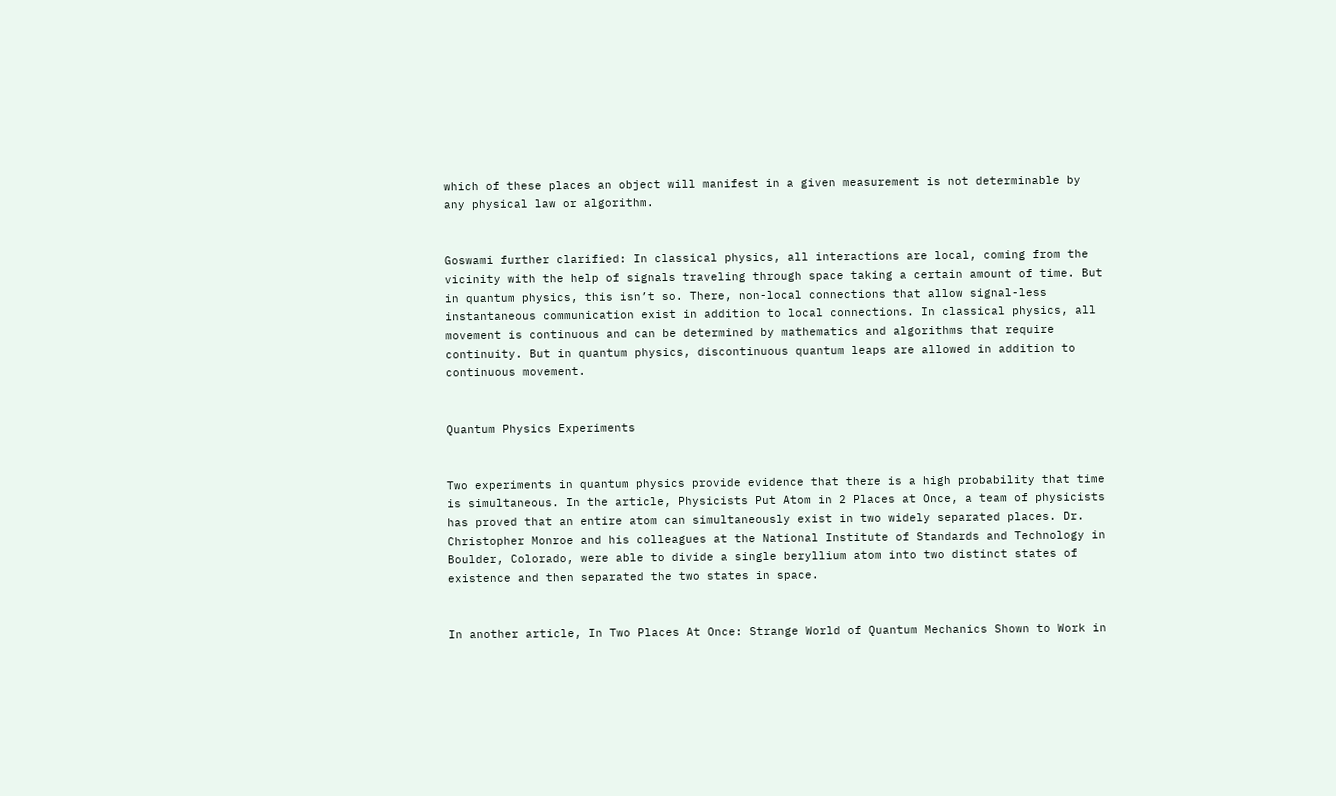which of these places an object will manifest in a given measurement is not determinable by any physical law or algorithm.


Goswami further clarified: In classical physics, all interactions are local, coming from the vicinity with the help of signals traveling through space taking a certain amount of time. But in quantum physics, this isn’t so. There, non-local connections that allow signal-less instantaneous communication exist in addition to local connections. In classical physics, all movement is continuous and can be determined by mathematics and algorithms that require continuity. But in quantum physics, discontinuous quantum leaps are allowed in addition to continuous movement.


Quantum Physics Experiments


Two experiments in quantum physics provide evidence that there is a high probability that time is simultaneous. In the article, Physicists Put Atom in 2 Places at Once, a team of physicists has proved that an entire atom can simultaneously exist in two widely separated places. Dr. Christopher Monroe and his colleagues at the National Institute of Standards and Technology in Boulder, Colorado, were able to divide a single beryllium atom into two distinct states of existence and then separated the two states in space.


In another article, In Two Places At Once: Strange World of Quantum Mechanics Shown to Work in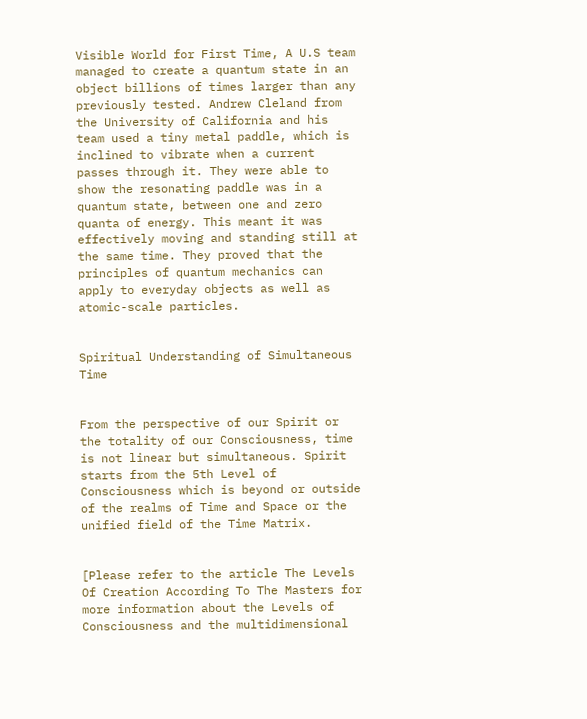Visible World for First Time, A U.S team managed to create a quantum state in an object billions of times larger than any previously tested. Andrew Cleland from the University of California and his team used a tiny metal paddle, which is inclined to vibrate when a current passes through it. They were able to show the resonating paddle was in a quantum state, between one and zero quanta of energy. This meant it was effectively moving and standing still at the same time. They proved that the principles of quantum mechanics can apply to everyday objects as well as atomic-scale particles.


Spiritual Understanding of Simultaneous Time


From the perspective of our Spirit or the totality of our Consciousness, time is not linear but simultaneous. Spirit starts from the 5th Level of Consciousness which is beyond or outside of the realms of Time and Space or the unified field of the Time Matrix.


[Please refer to the article The Levels Of Creation According To The Masters for more information about the Levels of Consciousness and the multidimensional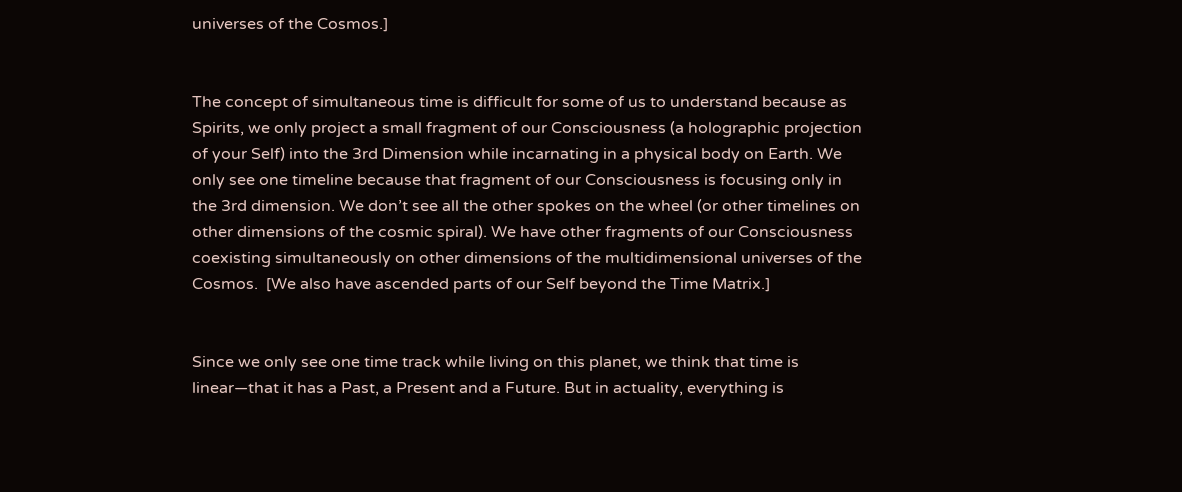universes of the Cosmos.]


The concept of simultaneous time is difficult for some of us to understand because as Spirits, we only project a small fragment of our Consciousness (a holographic projection of your Self) into the 3rd Dimension while incarnating in a physical body on Earth. We only see one timeline because that fragment of our Consciousness is focusing only in the 3rd dimension. We don’t see all the other spokes on the wheel (or other timelines on other dimensions of the cosmic spiral). We have other fragments of our Consciousness coexisting simultaneously on other dimensions of the multidimensional universes of the Cosmos.  [We also have ascended parts of our Self beyond the Time Matrix.]


Since we only see one time track while living on this planet, we think that time is linear—that it has a Past, a Present and a Future. But in actuality, everything is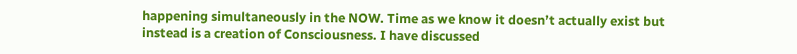happening simultaneously in the NOW. Time as we know it doesn’t actually exist but instead is a creation of Consciousness. I have discussed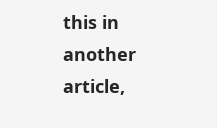this in another article,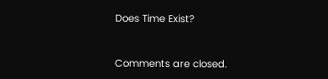Does Time Exist?


Comments are closed.